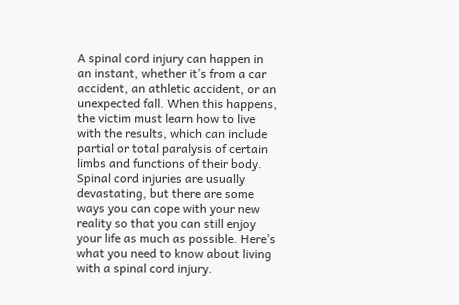A spinal cord injury can happen in an instant, whether it’s from a car accident, an athletic accident, or an unexpected fall. When this happens, the victim must learn how to live with the results, which can include partial or total paralysis of certain limbs and functions of their body. Spinal cord injuries are usually devastating, but there are some ways you can cope with your new reality so that you can still enjoy your life as much as possible. Here’s what you need to know about living with a spinal cord injury.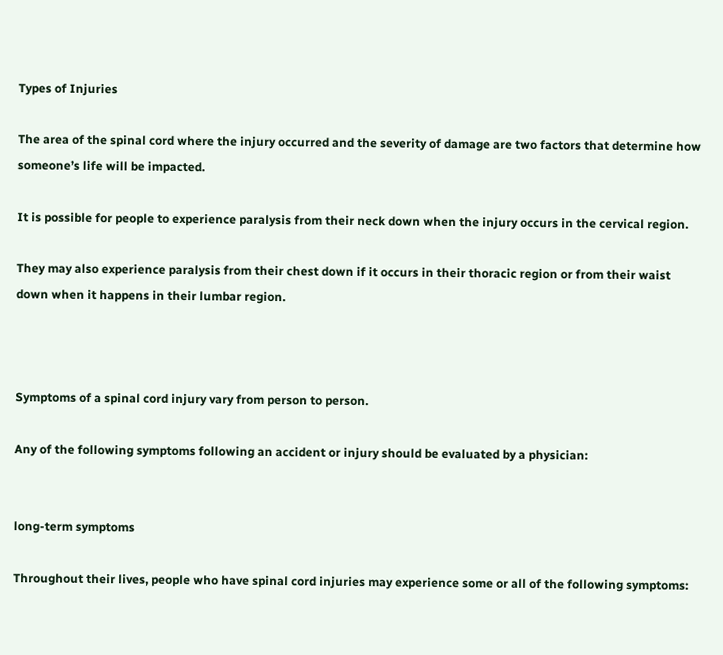Types of Injuries

The area of the spinal cord where the injury occurred and the severity of damage are two factors that determine how someone’s life will be impacted.

It is possible for people to experience paralysis from their neck down when the injury occurs in the cervical region.

They may also experience paralysis from their chest down if it occurs in their thoracic region or from their waist down when it happens in their lumbar region.



Symptoms of a spinal cord injury vary from person to person.

Any of the following symptoms following an accident or injury should be evaluated by a physician:


long-term symptoms

Throughout their lives, people who have spinal cord injuries may experience some or all of the following symptoms: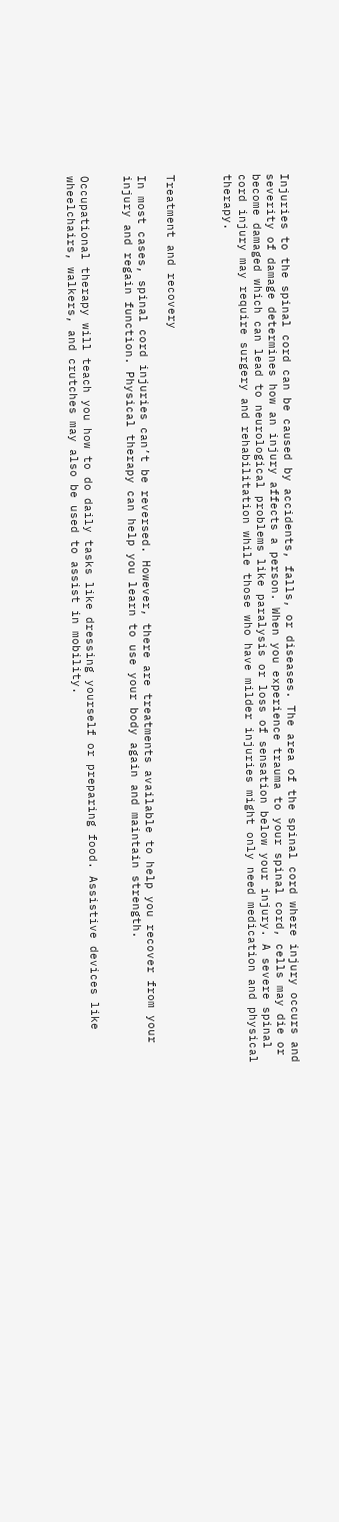Injuries to the spinal cord can be caused by accidents, falls, or diseases. The area of the spinal cord where injury occurs and severity of damage determines how an injury affects a person. When you experience trauma to your spinal cord, cells may die or become damaged which can lead to neurological problems like paralysis or loss of sensation below your injury. A severe spinal cord injury may require surgery and rehabilitation while those who have milder injuries might only need medication and physical therapy.



Treatment and recovery

In most cases, spinal cord injuries can’t be reversed. However, there are treatments available to help you recover from your injury and regain function. Physical therapy can help you learn to use your body again and maintain strength.


Occupational therapy will teach you how to do daily tasks like dressing yourself or preparing food. Assistive devices like wheelchairs, walkers, and crutches may also be used to assist in mobility.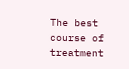The best course of treatment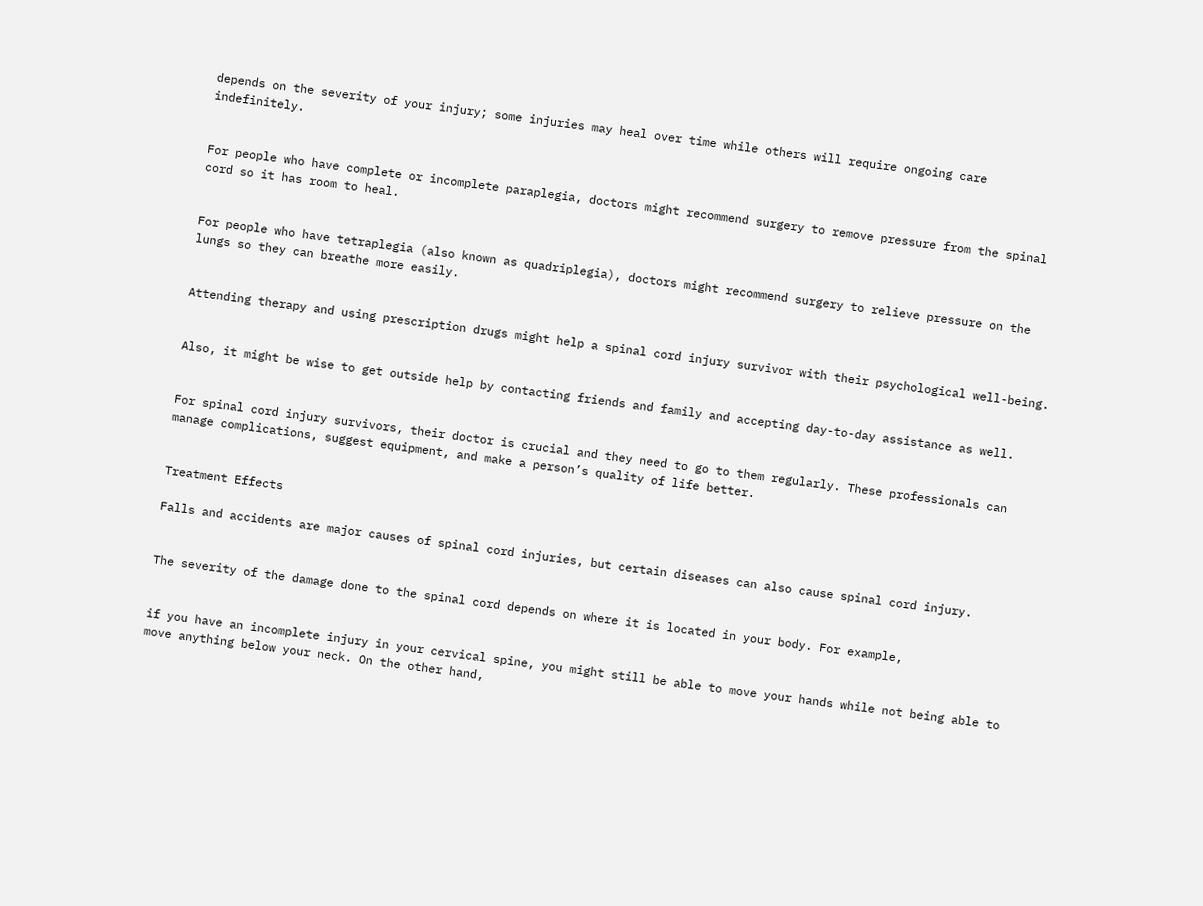depends on the severity of your injury; some injuries may heal over time while others will require ongoing care indefinitely.


For people who have complete or incomplete paraplegia, doctors might recommend surgery to remove pressure from the spinal cord so it has room to heal.


For people who have tetraplegia (also known as quadriplegia), doctors might recommend surgery to relieve pressure on the lungs so they can breathe more easily.


Attending therapy and using prescription drugs might help a spinal cord injury survivor with their psychological well-being.


Also, it might be wise to get outside help by contacting friends and family and accepting day-to-day assistance as well.


For spinal cord injury survivors, their doctor is crucial and they need to go to them regularly. These professionals can manage complications, suggest equipment, and make a person’s quality of life better.


Treatment Effects

Falls and accidents are major causes of spinal cord injuries, but certain diseases can also cause spinal cord injury.


The severity of the damage done to the spinal cord depends on where it is located in your body. For example,


if you have an incomplete injury in your cervical spine, you might still be able to move your hands while not being able to move anything below your neck. On the other hand,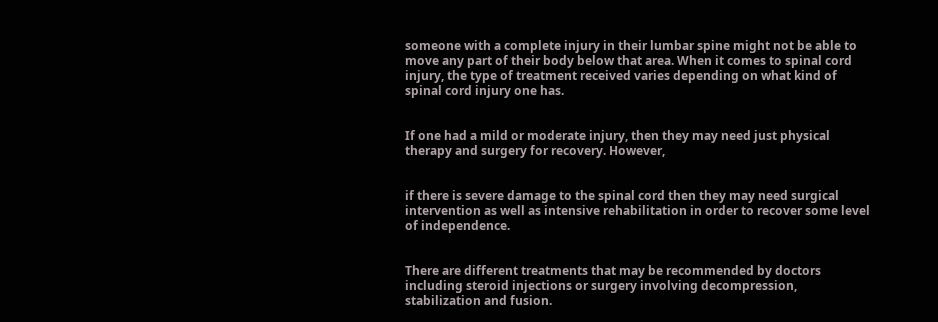someone with a complete injury in their lumbar spine might not be able to move any part of their body below that area. When it comes to spinal cord injury, the type of treatment received varies depending on what kind of spinal cord injury one has.


If one had a mild or moderate injury, then they may need just physical therapy and surgery for recovery. However,


if there is severe damage to the spinal cord then they may need surgical intervention as well as intensive rehabilitation in order to recover some level of independence.


There are different treatments that may be recommended by doctors including steroid injections or surgery involving decompression, stabilization and fusion.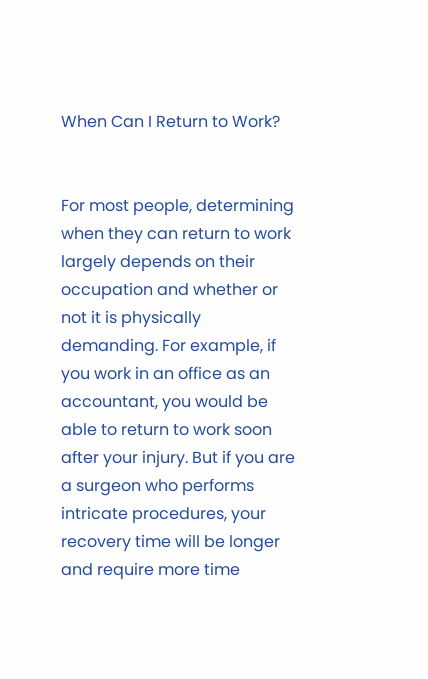When Can I Return to Work?


For most people, determining when they can return to work largely depends on their occupation and whether or not it is physically demanding. For example, if you work in an office as an accountant, you would be able to return to work soon after your injury. But if you are a surgeon who performs intricate procedures, your recovery time will be longer and require more time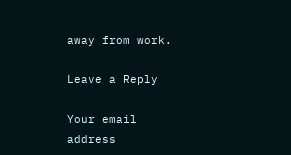away from work.

Leave a Reply

Your email address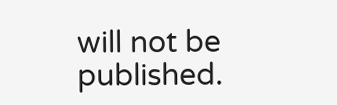will not be published.